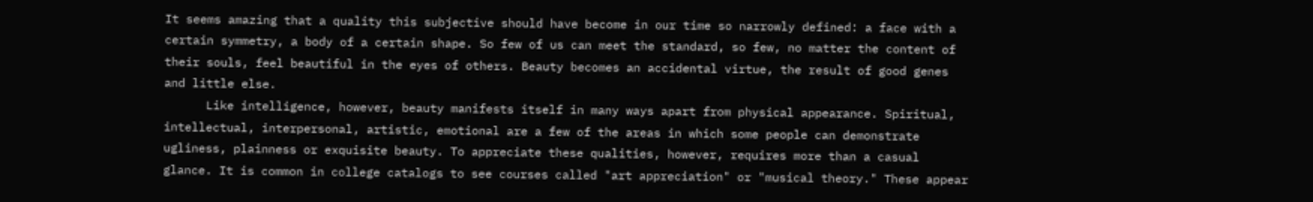It seems amazing that a quality this subjective should have become in our time so narrowly defined: a face with a certain symmetry, a body of a certain shape. So few of us can meet the standard, so few, no matter the content of their souls, feel beautiful in the eyes of others. Beauty becomes an accidental virtue, the result of good genes and little else.
      Like intelligence, however, beauty manifests itself in many ways apart from physical appearance. Spiritual, intellectual, interpersonal, artistic, emotional are a few of the areas in which some people can demonstrate ugliness, plainness or exquisite beauty. To appreciate these qualities, however, requires more than a casual glance. It is common in college catalogs to see courses called "art appreciation" or "musical theory." These appear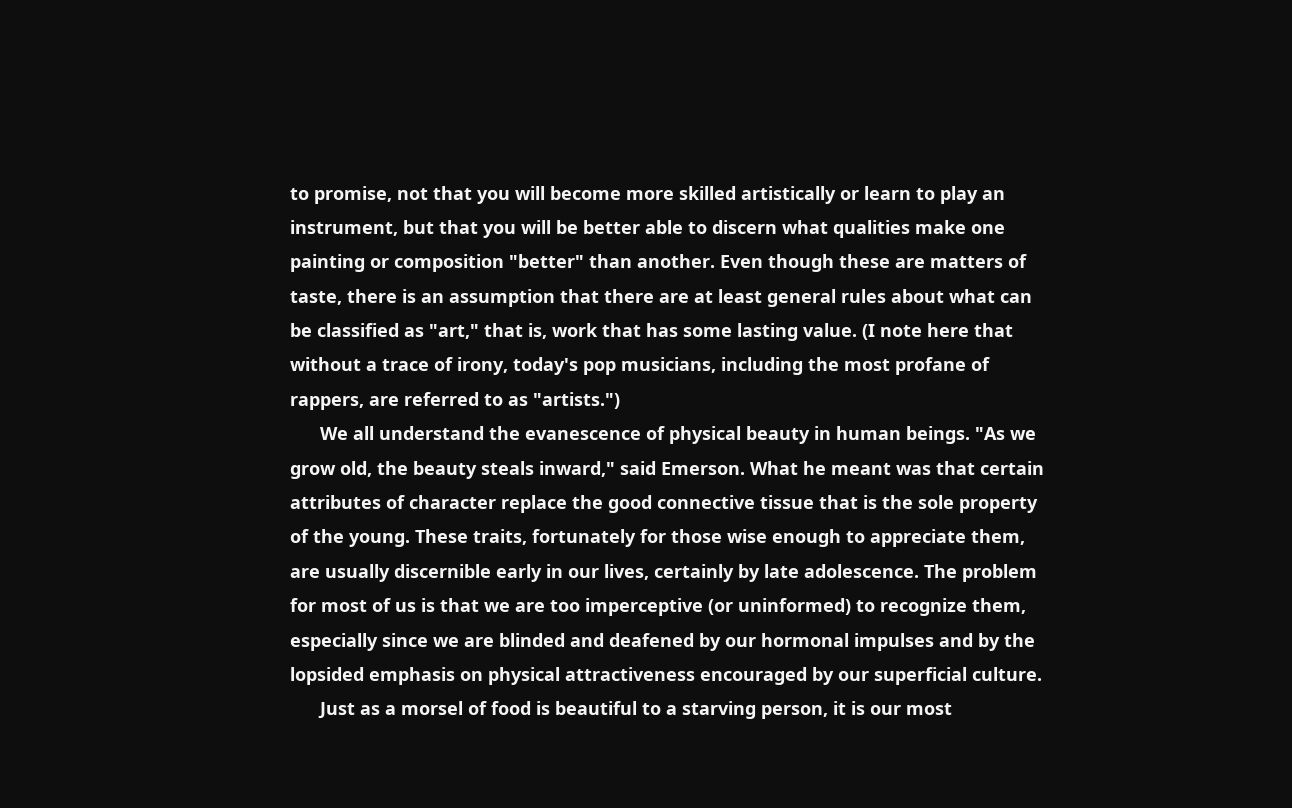to promise, not that you will become more skilled artistically or learn to play an instrument, but that you will be better able to discern what qualities make one painting or composition "better" than another. Even though these are matters of taste, there is an assumption that there are at least general rules about what can be classified as "art," that is, work that has some lasting value. (I note here that without a trace of irony, today's pop musicians, including the most profane of rappers, are referred to as "artists.")
      We all understand the evanescence of physical beauty in human beings. "As we grow old, the beauty steals inward," said Emerson. What he meant was that certain attributes of character replace the good connective tissue that is the sole property of the young. These traits, fortunately for those wise enough to appreciate them, are usually discernible early in our lives, certainly by late adolescence. The problem for most of us is that we are too imperceptive (or uninformed) to recognize them, especially since we are blinded and deafened by our hormonal impulses and by the lopsided emphasis on physical attractiveness encouraged by our superficial culture.
      Just as a morsel of food is beautiful to a starving person, it is our most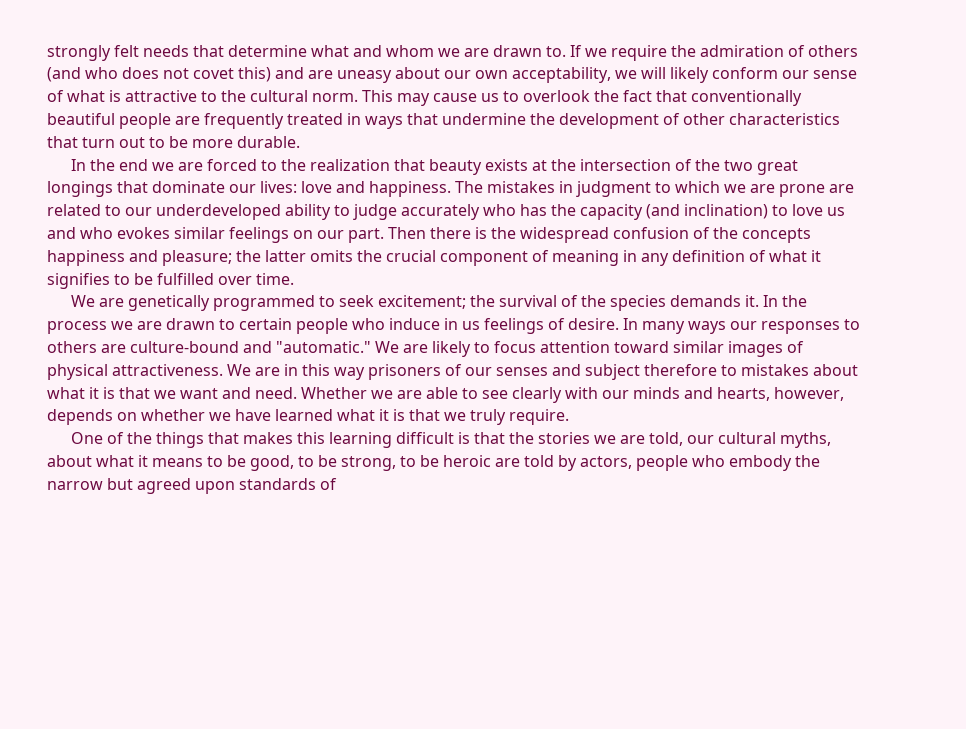strongly felt needs that determine what and whom we are drawn to. If we require the admiration of others (and who does not covet this) and are uneasy about our own acceptability, we will likely conform our sense of what is attractive to the cultural norm. This may cause us to overlook the fact that conventionally beautiful people are frequently treated in ways that undermine the development of other characteristics that turn out to be more durable.
      In the end we are forced to the realization that beauty exists at the intersection of the two great longings that dominate our lives: love and happiness. The mistakes in judgment to which we are prone are related to our underdeveloped ability to judge accurately who has the capacity (and inclination) to love us and who evokes similar feelings on our part. Then there is the widespread confusion of the concepts happiness and pleasure; the latter omits the crucial component of meaning in any definition of what it signifies to be fulfilled over time.
      We are genetically programmed to seek excitement; the survival of the species demands it. In the process we are drawn to certain people who induce in us feelings of desire. In many ways our responses to others are culture-bound and "automatic." We are likely to focus attention toward similar images of physical attractiveness. We are in this way prisoners of our senses and subject therefore to mistakes about what it is that we want and need. Whether we are able to see clearly with our minds and hearts, however, depends on whether we have learned what it is that we truly require.
      One of the things that makes this learning difficult is that the stories we are told, our cultural myths, about what it means to be good, to be strong, to be heroic are told by actors, people who embody the narrow but agreed upon standards of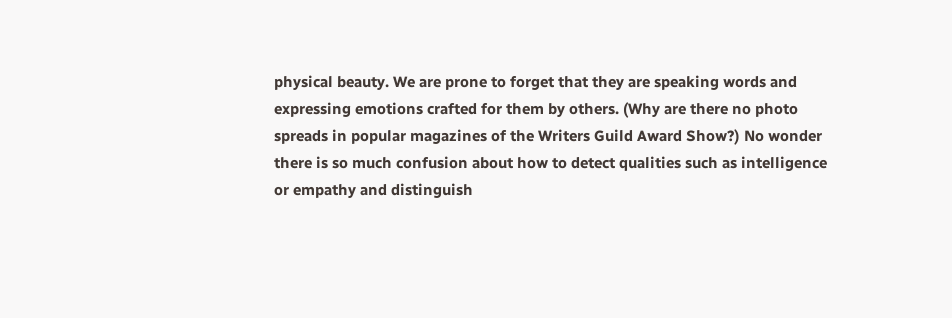physical beauty. We are prone to forget that they are speaking words and expressing emotions crafted for them by others. (Why are there no photo spreads in popular magazines of the Writers Guild Award Show?) No wonder there is so much confusion about how to detect qualities such as intelligence or empathy and distinguish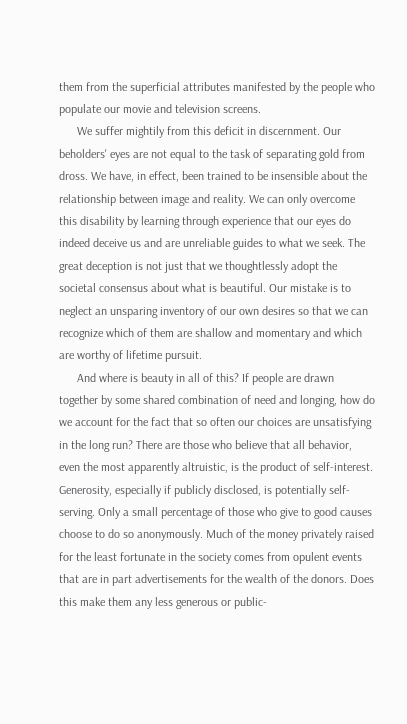them from the superficial attributes manifested by the people who populate our movie and television screens.
      We suffer mightily from this deficit in discernment. Our beholders' eyes are not equal to the task of separating gold from dross. We have, in effect, been trained to be insensible about the relationship between image and reality. We can only overcome this disability by learning through experience that our eyes do indeed deceive us and are unreliable guides to what we seek. The great deception is not just that we thoughtlessly adopt the societal consensus about what is beautiful. Our mistake is to neglect an unsparing inventory of our own desires so that we can recognize which of them are shallow and momentary and which are worthy of lifetime pursuit.
      And where is beauty in all of this? If people are drawn together by some shared combination of need and longing, how do we account for the fact that so often our choices are unsatisfying in the long run? There are those who believe that all behavior, even the most apparently altruistic, is the product of self-interest. Generosity, especially if publicly disclosed, is potentially self-serving. Only a small percentage of those who give to good causes choose to do so anonymously. Much of the money privately raised for the least fortunate in the society comes from opulent events that are in part advertisements for the wealth of the donors. Does this make them any less generous or public-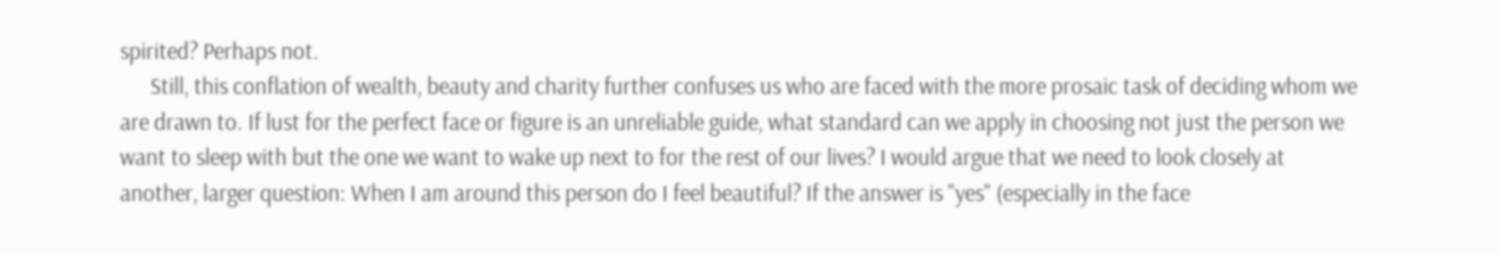spirited? Perhaps not.
      Still, this conflation of wealth, beauty and charity further confuses us who are faced with the more prosaic task of deciding whom we are drawn to. If lust for the perfect face or figure is an unreliable guide, what standard can we apply in choosing not just the person we want to sleep with but the one we want to wake up next to for the rest of our lives? I would argue that we need to look closely at another, larger question: When I am around this person do I feel beautiful? If the answer is "yes" (especially in the face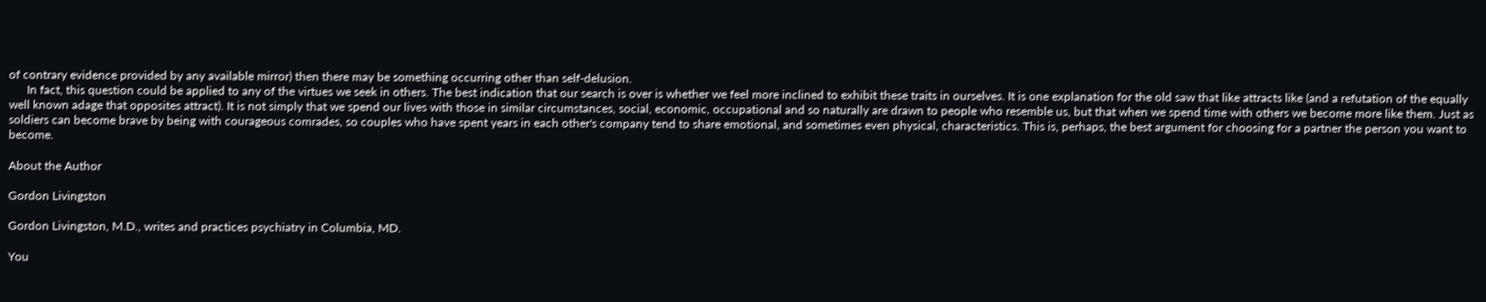of contrary evidence provided by any available mirror) then there may be something occurring other than self-delusion.
      In fact, this question could be applied to any of the virtues we seek in others. The best indication that our search is over is whether we feel more inclined to exhibit these traits in ourselves. It is one explanation for the old saw that like attracts like (and a refutation of the equally well known adage that opposites attract). It is not simply that we spend our lives with those in similar circumstances, social, economic, occupational and so naturally are drawn to people who resemble us, but that when we spend time with others we become more like them. Just as soldiers can become brave by being with courageous comrades, so couples who have spent years in each other's company tend to share emotional, and sometimes even physical, characteristics. This is, perhaps, the best argument for choosing for a partner the person you want to become.

About the Author

Gordon Livingston

Gordon Livingston, M.D., writes and practices psychiatry in Columbia, MD.

You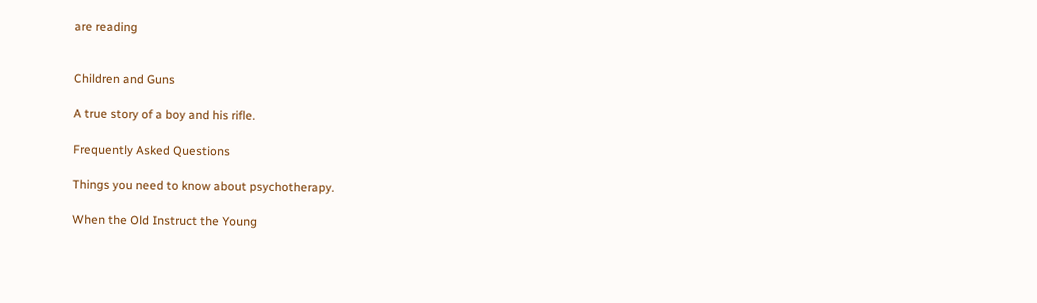are reading


Children and Guns

A true story of a boy and his rifle.

Frequently Asked Questions

Things you need to know about psychotherapy.

When the Old Instruct the Young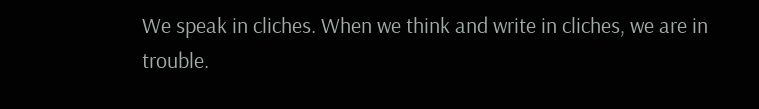We speak in cliches. When we think and write in cliches, we are in trouble.